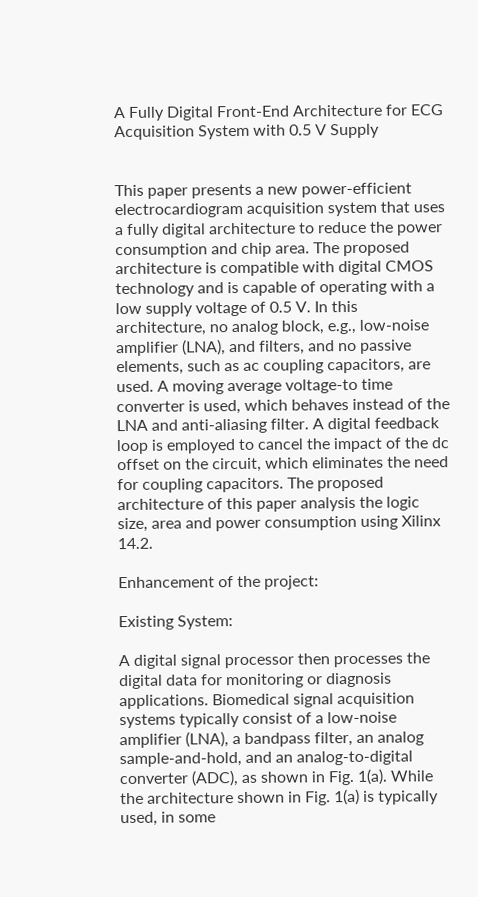A Fully Digital Front-End Architecture for ECG Acquisition System with 0.5 V Supply


This paper presents a new power-efficient electrocardiogram acquisition system that uses a fully digital architecture to reduce the power consumption and chip area. The proposed architecture is compatible with digital CMOS technology and is capable of operating with a low supply voltage of 0.5 V. In this architecture, no analog block, e.g., low-noise amplifier (LNA), and filters, and no passive elements, such as ac coupling capacitors, are used. A moving average voltage-to time converter is used, which behaves instead of the LNA and anti-aliasing filter. A digital feedback loop is employed to cancel the impact of the dc offset on the circuit, which eliminates the need for coupling capacitors. The proposed architecture of this paper analysis the logic size, area and power consumption using Xilinx 14.2.

Enhancement of the project:

Existing System:

A digital signal processor then processes the digital data for monitoring or diagnosis applications. Biomedical signal acquisition systems typically consist of a low-noise amplifier (LNA), a bandpass filter, an analog sample-and-hold, and an analog-to-digital converter (ADC), as shown in Fig. 1(a). While the architecture shown in Fig. 1(a) is typically used, in some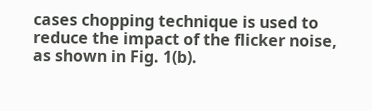cases chopping technique is used to reduce the impact of the flicker noise, as shown in Fig. 1(b).